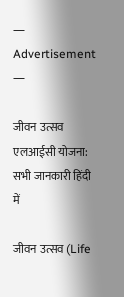― Advertisement ―

जीवन उत्सव एलआईसी योजना: सभी जानकारी हिंदी में

जीवन उत्सव (Life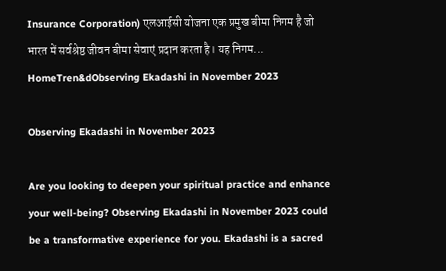Insurance Corporation) एलआईसी योजना एक प्रमुख बीमा निगम है जो भारत में सर्वश्रेष्ठ जीवन बीमा सेवाएं प्रदान करता है। यह निगम...
HomeTren&dObserving Ekadashi in November 2023

Observing Ekadashi in November 2023

Are you looking to deepen your spiritual practice and enhance your well-being? Observing Ekadashi in November 2023 could be a transformative experience for you. Ekadashi is a sacred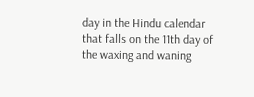day in the Hindu calendar that falls on the 11th day of the waxing and waning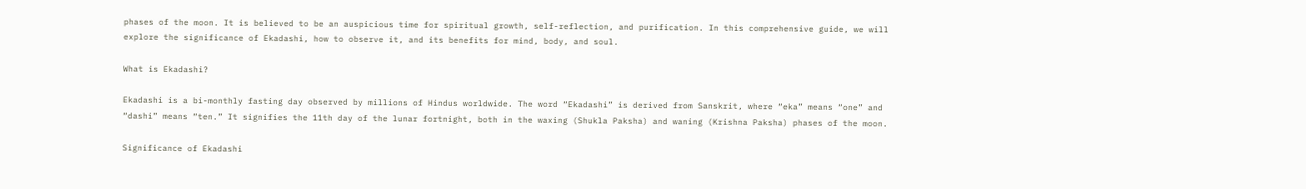phases of the moon. It is believed to be an auspicious time for spiritual growth, self-reflection, and purification. In this comprehensive guide, we will explore the significance of Ekadashi, how to observe it, and its benefits for mind, body, and soul.

What is Ekadashi?

Ekadashi is a bi-monthly fasting day observed by millions of Hindus worldwide. The word “Ekadashi” is derived from Sanskrit, where “eka” means “one” and “dashi” means “ten.” It signifies the 11th day of the lunar fortnight, both in the waxing (Shukla Paksha) and waning (Krishna Paksha) phases of the moon.

Significance of Ekadashi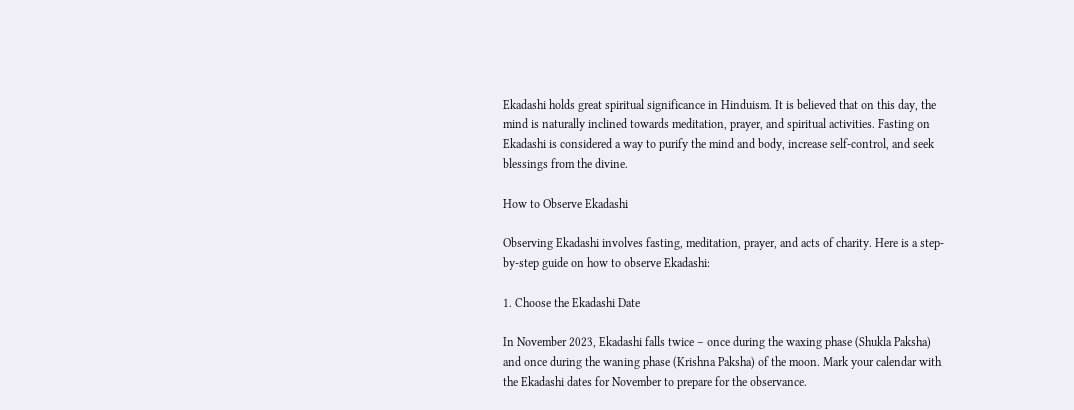Ekadashi holds great spiritual significance in Hinduism. It is believed that on this day, the mind is naturally inclined towards meditation, prayer, and spiritual activities. Fasting on Ekadashi is considered a way to purify the mind and body, increase self-control, and seek blessings from the divine.

How to Observe Ekadashi

Observing Ekadashi involves fasting, meditation, prayer, and acts of charity. Here is a step-by-step guide on how to observe Ekadashi:

1. Choose the Ekadashi Date

In November 2023, Ekadashi falls twice – once during the waxing phase (Shukla Paksha) and once during the waning phase (Krishna Paksha) of the moon. Mark your calendar with the Ekadashi dates for November to prepare for the observance.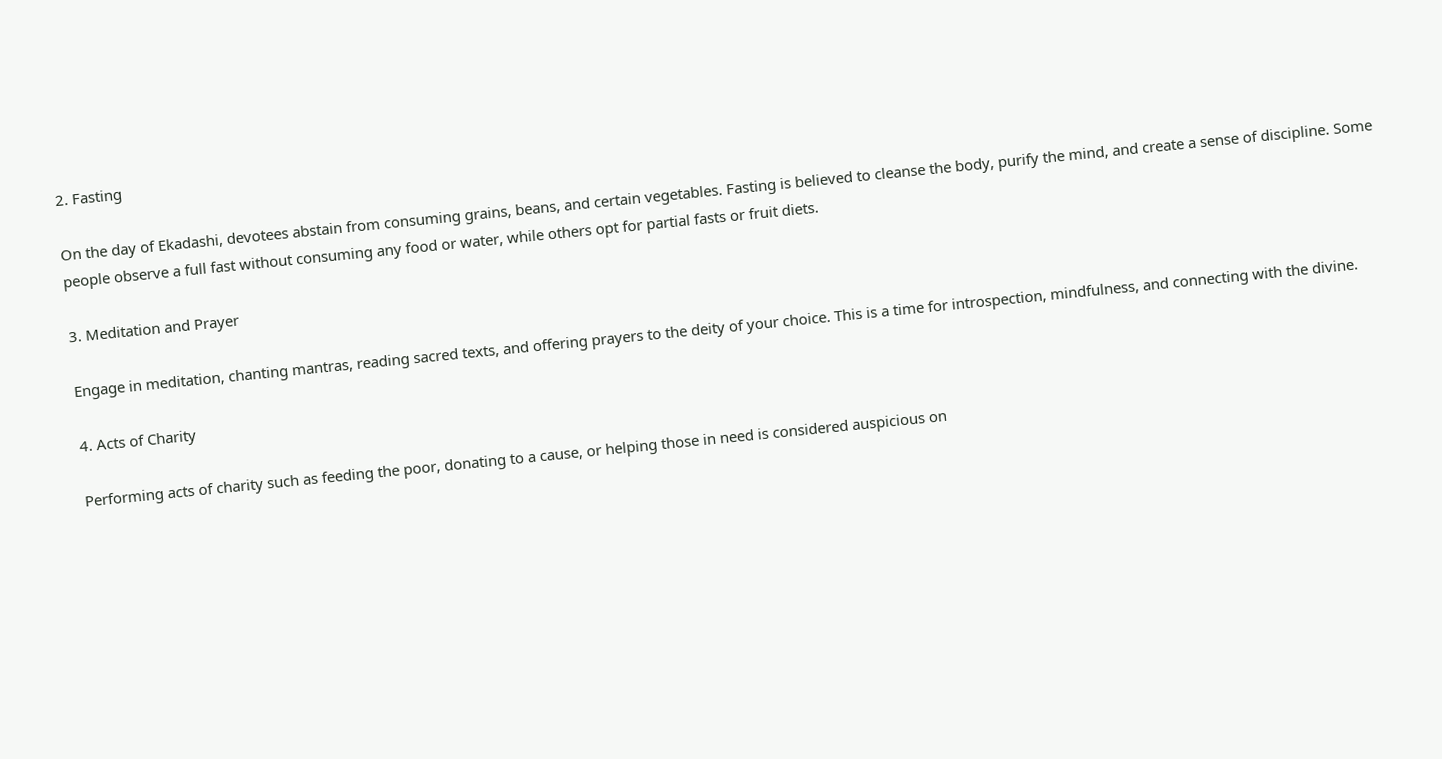2. Fasting

On the day of Ekadashi, devotees abstain from consuming grains, beans, and certain vegetables. Fasting is believed to cleanse the body, purify the mind, and create a sense of discipline. Some people observe a full fast without consuming any food or water, while others opt for partial fasts or fruit diets.

3. Meditation and Prayer

Engage in meditation, chanting mantras, reading sacred texts, and offering prayers to the deity of your choice. This is a time for introspection, mindfulness, and connecting with the divine.

4. Acts of Charity

Performing acts of charity such as feeding the poor, donating to a cause, or helping those in need is considered auspicious on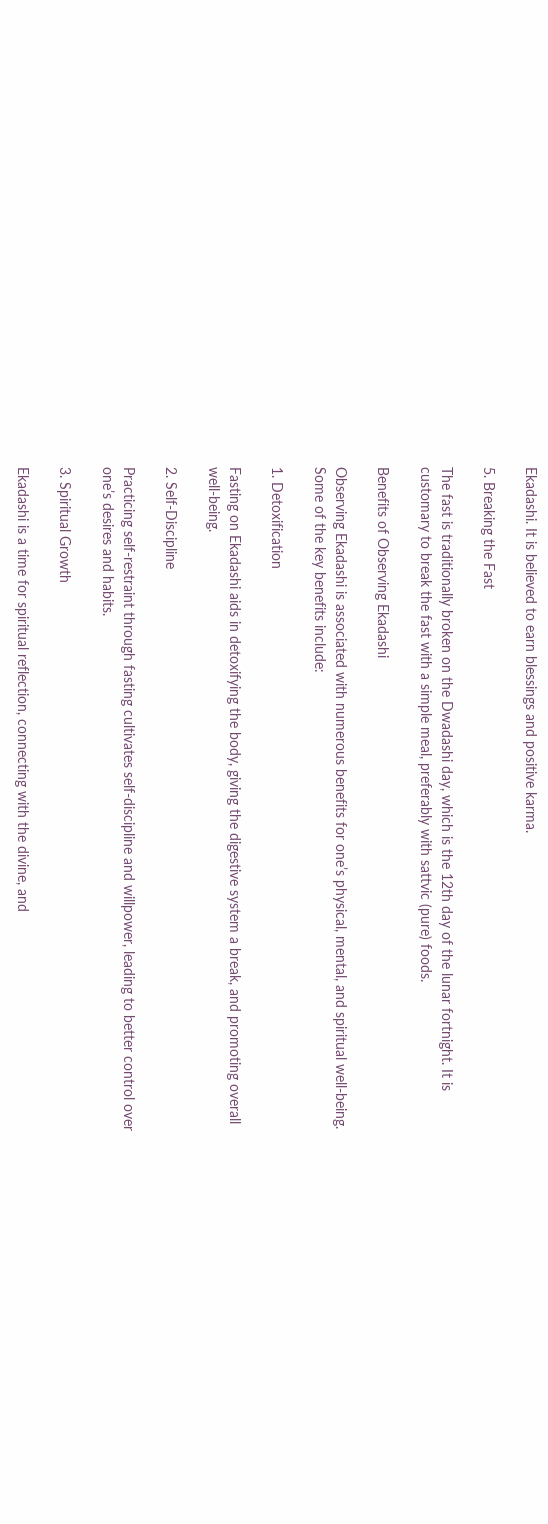Ekadashi. It is believed to earn blessings and positive karma.

5. Breaking the Fast

The fast is traditionally broken on the Dwadashi day, which is the 12th day of the lunar fortnight. It is customary to break the fast with a simple meal, preferably with sattvic (pure) foods.

Benefits of Observing Ekadashi

Observing Ekadashi is associated with numerous benefits for one’s physical, mental, and spiritual well-being. Some of the key benefits include:

1. Detoxification

Fasting on Ekadashi aids in detoxifying the body, giving the digestive system a break, and promoting overall well-being.

2. Self-Discipline

Practicing self-restraint through fasting cultivates self-discipline and willpower, leading to better control over one’s desires and habits.

3. Spiritual Growth

Ekadashi is a time for spiritual reflection, connecting with the divine, and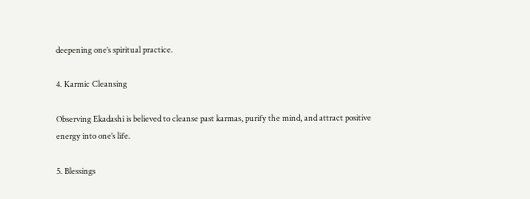deepening one’s spiritual practice.

4. Karmic Cleansing

Observing Ekadashi is believed to cleanse past karmas, purify the mind, and attract positive energy into one’s life.

5. Blessings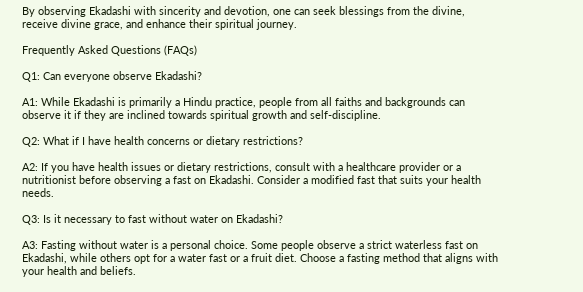By observing Ekadashi with sincerity and devotion, one can seek blessings from the divine, receive divine grace, and enhance their spiritual journey.

Frequently Asked Questions (FAQs)

Q1: Can everyone observe Ekadashi?

A1: While Ekadashi is primarily a Hindu practice, people from all faiths and backgrounds can observe it if they are inclined towards spiritual growth and self-discipline.

Q2: What if I have health concerns or dietary restrictions?

A2: If you have health issues or dietary restrictions, consult with a healthcare provider or a nutritionist before observing a fast on Ekadashi. Consider a modified fast that suits your health needs.

Q3: Is it necessary to fast without water on Ekadashi?

A3: Fasting without water is a personal choice. Some people observe a strict waterless fast on Ekadashi, while others opt for a water fast or a fruit diet. Choose a fasting method that aligns with your health and beliefs.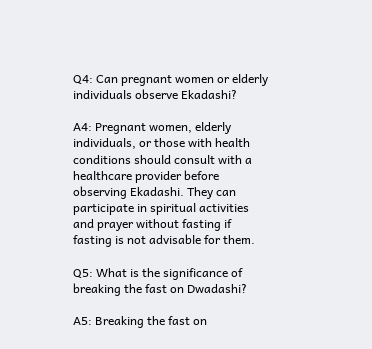Q4: Can pregnant women or elderly individuals observe Ekadashi?

A4: Pregnant women, elderly individuals, or those with health conditions should consult with a healthcare provider before observing Ekadashi. They can participate in spiritual activities and prayer without fasting if fasting is not advisable for them.

Q5: What is the significance of breaking the fast on Dwadashi?

A5: Breaking the fast on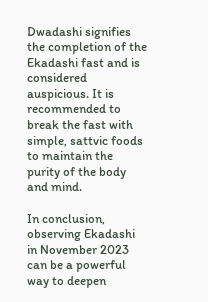Dwadashi signifies the completion of the Ekadashi fast and is considered auspicious. It is recommended to break the fast with simple, sattvic foods to maintain the purity of the body and mind.

In conclusion, observing Ekadashi in November 2023 can be a powerful way to deepen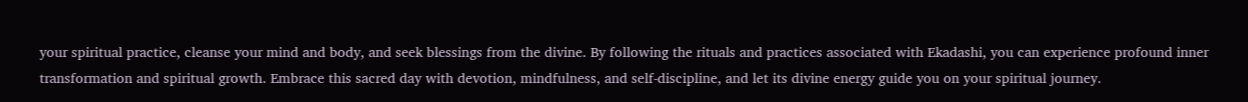your spiritual practice, cleanse your mind and body, and seek blessings from the divine. By following the rituals and practices associated with Ekadashi, you can experience profound inner transformation and spiritual growth. Embrace this sacred day with devotion, mindfulness, and self-discipline, and let its divine energy guide you on your spiritual journey.